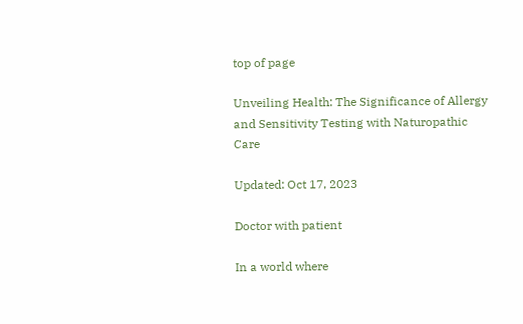top of page

Unveiling Health: The Significance of Allergy and Sensitivity Testing with Naturopathic Care

Updated: Oct 17, 2023

Doctor with patient

In a world where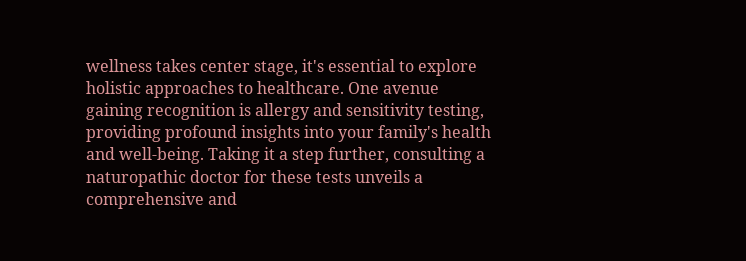wellness takes center stage, it's essential to explore holistic approaches to healthcare. One avenue gaining recognition is allergy and sensitivity testing, providing profound insights into your family's health and well-being. Taking it a step further, consulting a naturopathic doctor for these tests unveils a comprehensive and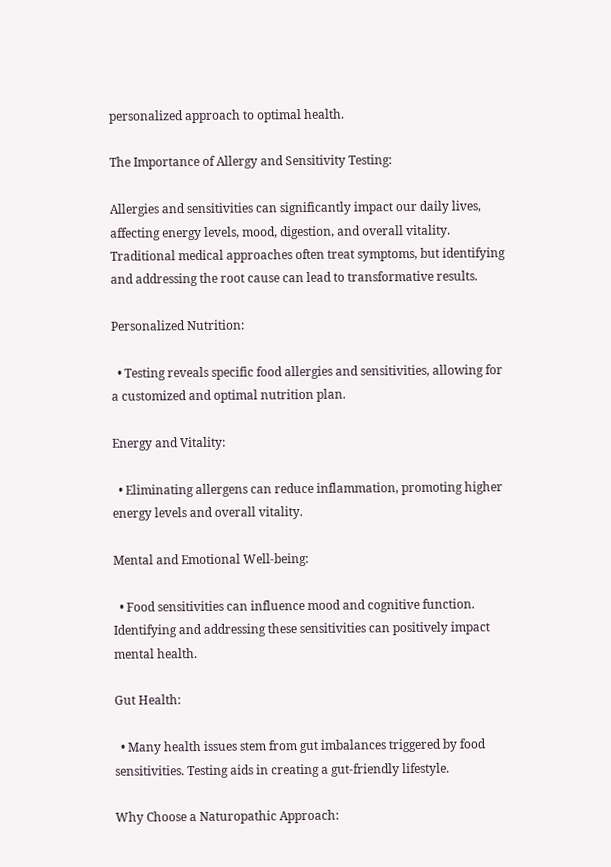personalized approach to optimal health.

The Importance of Allergy and Sensitivity Testing:

Allergies and sensitivities can significantly impact our daily lives, affecting energy levels, mood, digestion, and overall vitality. Traditional medical approaches often treat symptoms, but identifying and addressing the root cause can lead to transformative results.

Personalized Nutrition:

  • Testing reveals specific food allergies and sensitivities, allowing for a customized and optimal nutrition plan.

Energy and Vitality:

  • Eliminating allergens can reduce inflammation, promoting higher energy levels and overall vitality.

Mental and Emotional Well-being:

  • Food sensitivities can influence mood and cognitive function. Identifying and addressing these sensitivities can positively impact mental health.

Gut Health:

  • Many health issues stem from gut imbalances triggered by food sensitivities. Testing aids in creating a gut-friendly lifestyle.

Why Choose a Naturopathic Approach: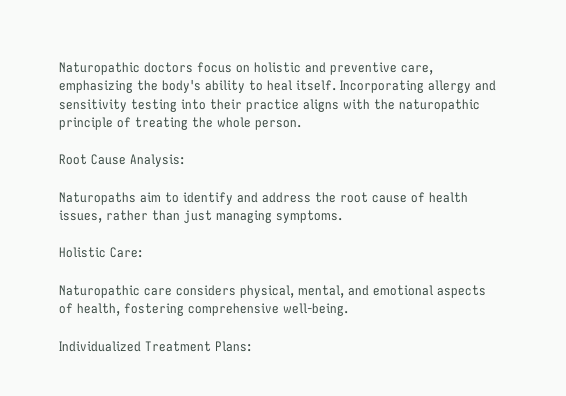Naturopathic doctors focus on holistic and preventive care, emphasizing the body's ability to heal itself. Incorporating allergy and sensitivity testing into their practice aligns with the naturopathic principle of treating the whole person.

Root Cause Analysis:

Naturopaths aim to identify and address the root cause of health issues, rather than just managing symptoms.

Holistic Care:

Naturopathic care considers physical, mental, and emotional aspects of health, fostering comprehensive well-being.

Individualized Treatment Plans: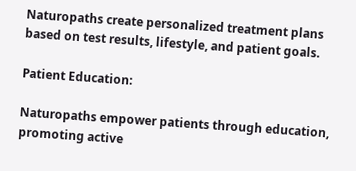Naturopaths create personalized treatment plans based on test results, lifestyle, and patient goals.

Patient Education:

Naturopaths empower patients through education, promoting active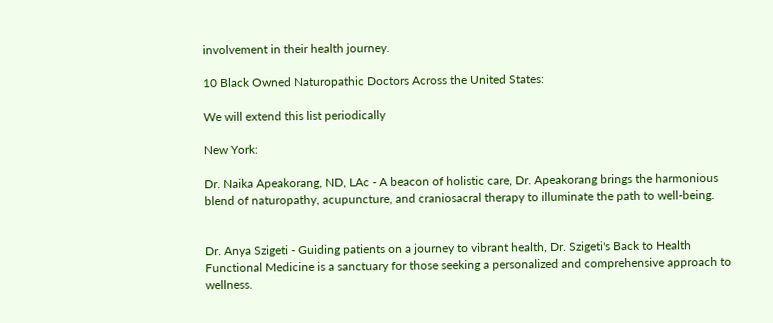involvement in their health journey.

10 Black Owned Naturopathic Doctors Across the United States:

We will extend this list periodically

New York:

Dr. Naika Apeakorang, ND, LAc - A beacon of holistic care, Dr. Apeakorang brings the harmonious blend of naturopathy, acupuncture, and craniosacral therapy to illuminate the path to well-being.


Dr. Anya Szigeti - Guiding patients on a journey to vibrant health, Dr. Szigeti's Back to Health Functional Medicine is a sanctuary for those seeking a personalized and comprehensive approach to wellness.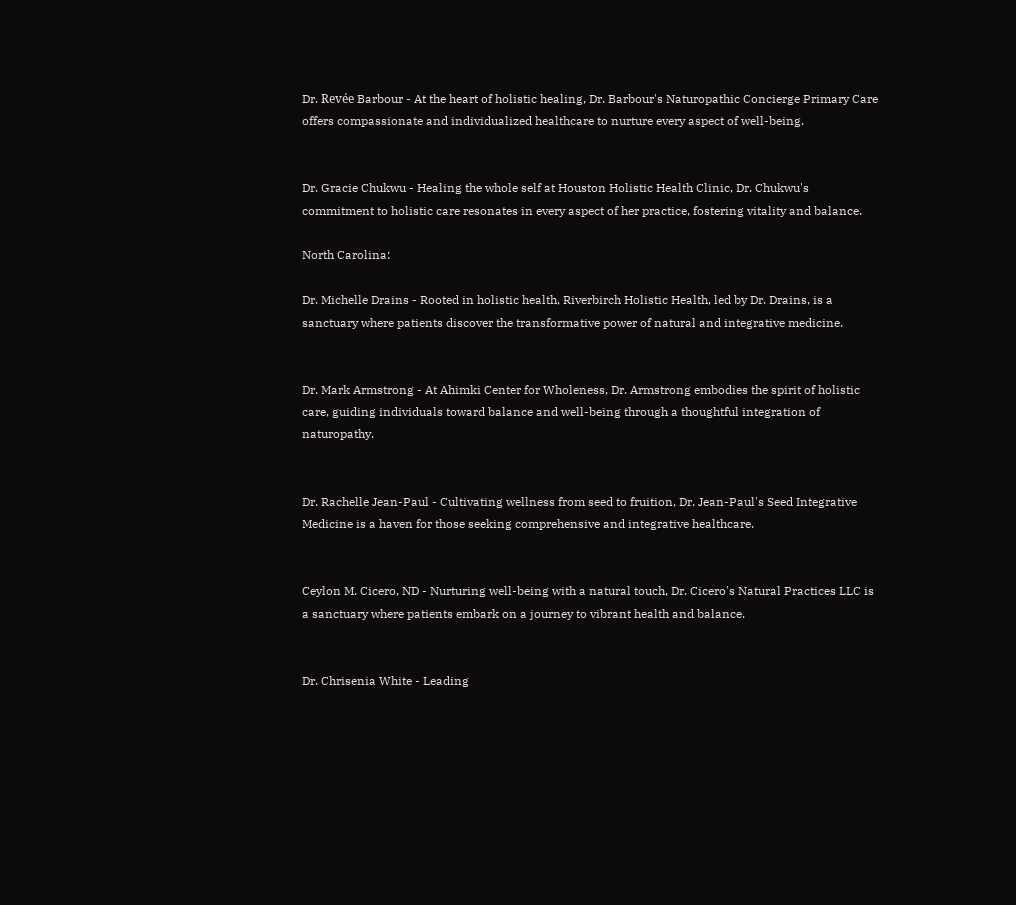Dr. Revée Barbour - At the heart of holistic healing, Dr. Barbour's Naturopathic Concierge Primary Care offers compassionate and individualized healthcare to nurture every aspect of well-being.


Dr. Gracie Chukwu - Healing the whole self at Houston Holistic Health Clinic, Dr. Chukwu's commitment to holistic care resonates in every aspect of her practice, fostering vitality and balance.

North Carolina:

Dr. Michelle Drains - Rooted in holistic health, Riverbirch Holistic Health, led by Dr. Drains, is a sanctuary where patients discover the transformative power of natural and integrative medicine.


Dr. Mark Armstrong - At Ahimki Center for Wholeness, Dr. Armstrong embodies the spirit of holistic care, guiding individuals toward balance and well-being through a thoughtful integration of naturopathy.


Dr. Rachelle Jean-Paul - Cultivating wellness from seed to fruition, Dr. Jean-Paul's Seed Integrative Medicine is a haven for those seeking comprehensive and integrative healthcare.


Ceylon M. Cicero, ND - Nurturing well-being with a natural touch, Dr. Cicero's Natural Practices LLC is a sanctuary where patients embark on a journey to vibrant health and balance.


Dr. Chrisenia White - Leading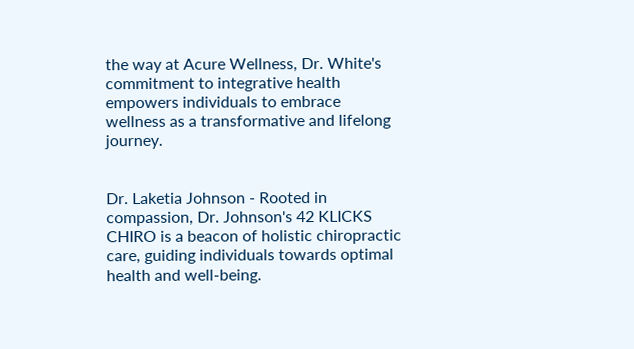the way at Acure Wellness, Dr. White's commitment to integrative health empowers individuals to embrace wellness as a transformative and lifelong journey.


Dr. Laketia Johnson - Rooted in compassion, Dr. Johnson's 42 KLICKS CHIRO is a beacon of holistic chiropractic care, guiding individuals towards optimal health and well-being.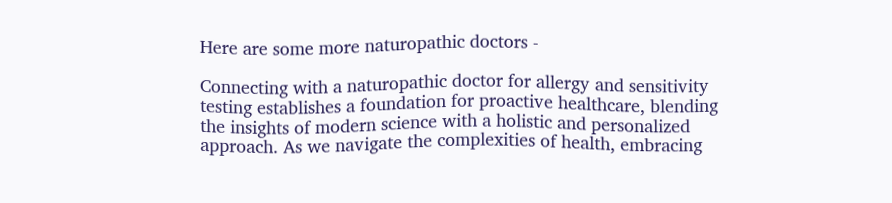Here are some more naturopathic doctors -

Connecting with a naturopathic doctor for allergy and sensitivity testing establishes a foundation for proactive healthcare, blending the insights of modern science with a holistic and personalized approach. As we navigate the complexities of health, embracing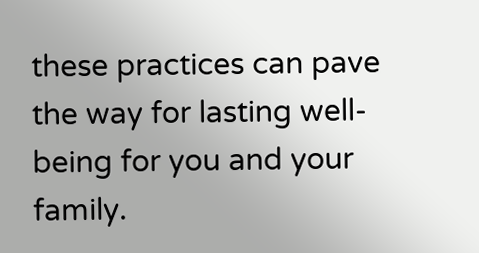these practices can pave the way for lasting well-being for you and your family.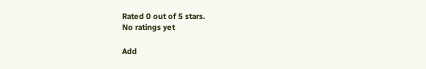Rated 0 out of 5 stars.
No ratings yet

Add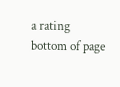a rating
bottom of page